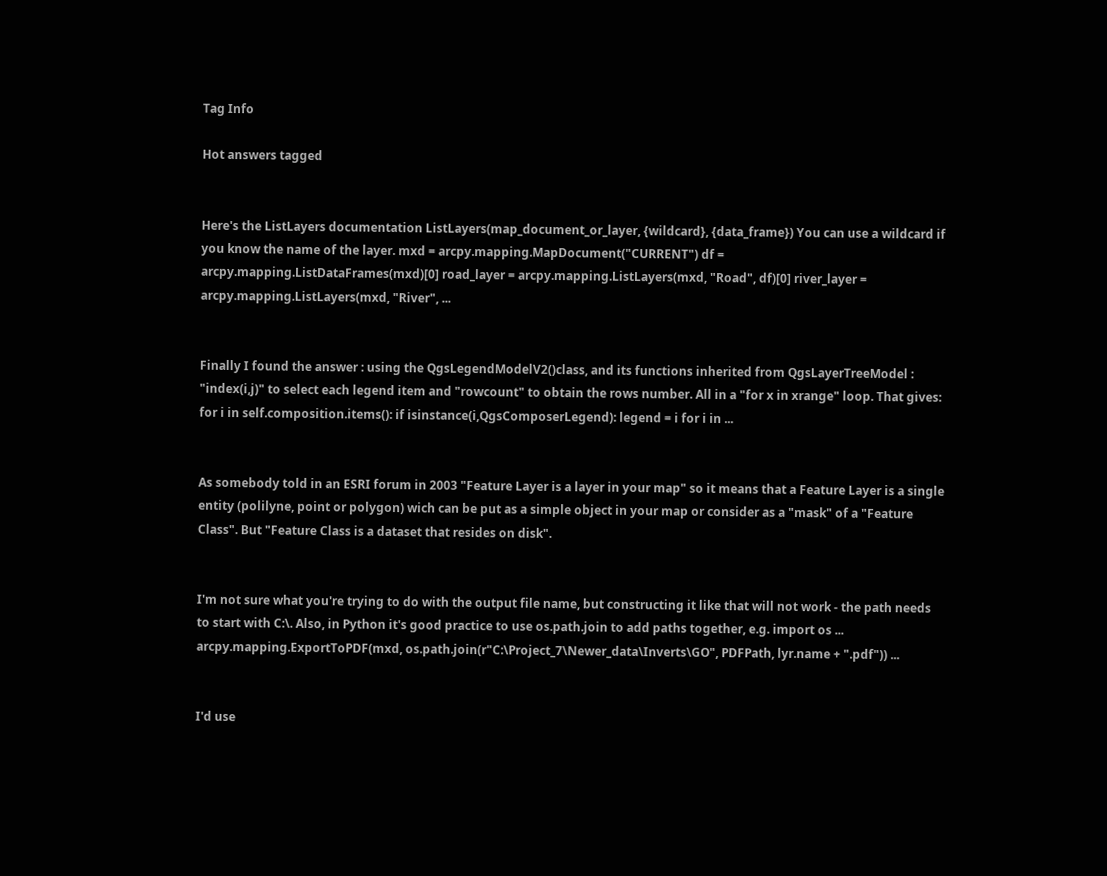Tag Info

Hot answers tagged


Here's the ListLayers documentation ListLayers(map_document_or_layer, {wildcard}, {data_frame}) You can use a wildcard if you know the name of the layer. mxd = arcpy.mapping.MapDocument("CURRENT") df = arcpy.mapping.ListDataFrames(mxd)[0] road_layer = arcpy.mapping.ListLayers(mxd, "Road", df)[0] river_layer = arcpy.mapping.ListLayers(mxd, "River", ...


Finally I found the answer : using the QgsLegendModelV2()class, and its functions inherited from QgsLayerTreeModel : "index(i,j)" to select each legend item and "rowcount" to obtain the rows number. All in a "for x in xrange" loop. That gives: for i in self.composition.items(): if isinstance(i,QgsComposerLegend): legend = i for i in ...


As somebody told in an ESRI forum in 2003 "Feature Layer is a layer in your map" so it means that a Feature Layer is a single entity (polilyne, point or polygon) wich can be put as a simple object in your map or consider as a "mask" of a "Feature Class". But "Feature Class is a dataset that resides on disk".


I'm not sure what you're trying to do with the output file name, but constructing it like that will not work - the path needs to start with C:\. Also, in Python it's good practice to use os.path.join to add paths together, e.g. import os ... arcpy.mapping.ExportToPDF(mxd, os.path.join(r"C:\Project_7\Newer_data\Inverts\GO", PDFPath, lyr.name + ".pdf")) ...


I'd use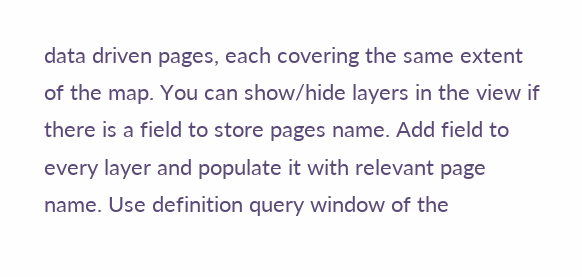data driven pages, each covering the same extent of the map. You can show/hide layers in the view if there is a field to store pages name. Add field to every layer and populate it with relevant page name. Use definition query window of the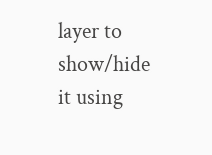layer to show/hide it using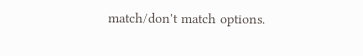match/don't match options.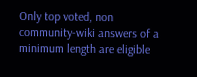Only top voted, non community-wiki answers of a minimum length are eligible